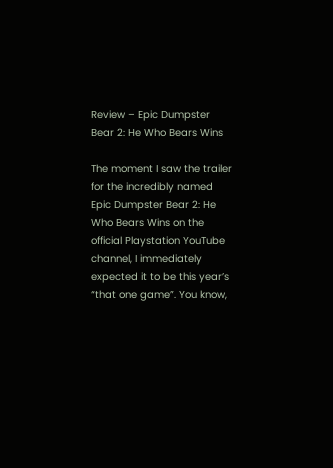Review – Epic Dumpster Bear 2: He Who Bears Wins

The moment I saw the trailer for the incredibly named Epic Dumpster Bear 2: He Who Bears Wins on the official Playstation YouTube channel, I immediately expected it to be this year’s “that one game”. You know,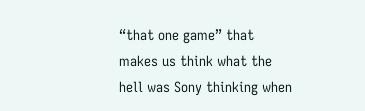“that one game” that makes us think what the hell was Sony thinking when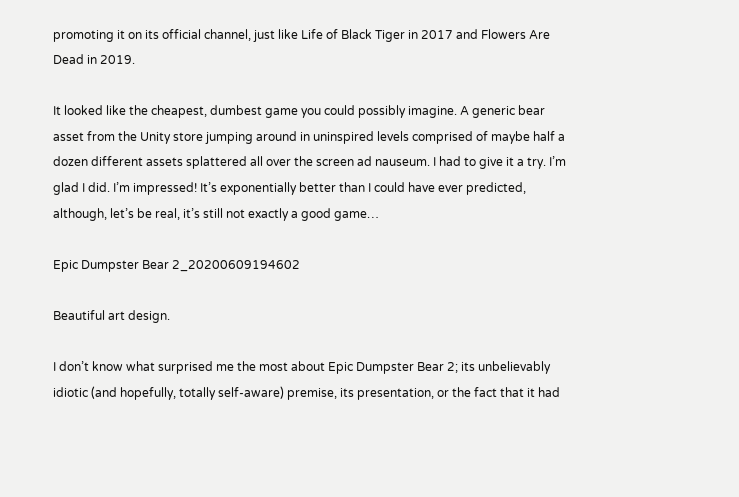promoting it on its official channel, just like Life of Black Tiger in 2017 and Flowers Are Dead in 2019.

It looked like the cheapest, dumbest game you could possibly imagine. A generic bear asset from the Unity store jumping around in uninspired levels comprised of maybe half a dozen different assets splattered all over the screen ad nauseum. I had to give it a try. I’m glad I did. I’m impressed! It’s exponentially better than I could have ever predicted, although, let’s be real, it’s still not exactly a good game…

Epic Dumpster Bear 2_20200609194602

Beautiful art design.

I don’t know what surprised me the most about Epic Dumpster Bear 2; its unbelievably idiotic (and hopefully, totally self-aware) premise, its presentation, or the fact that it had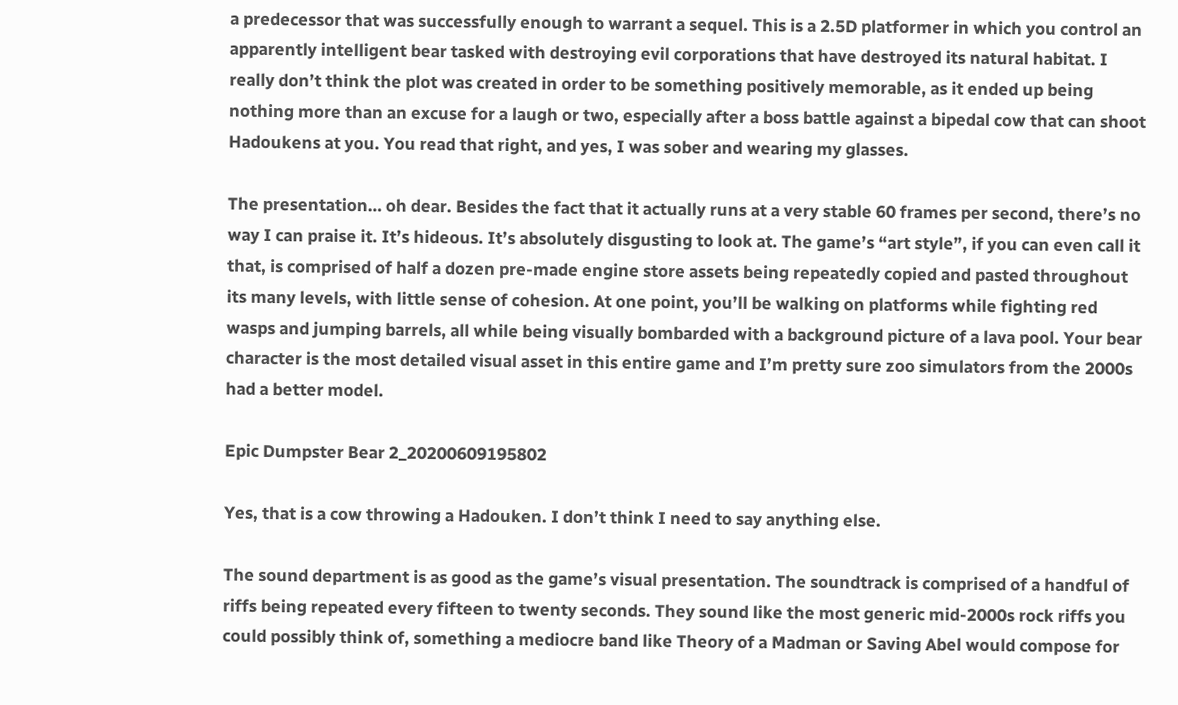a predecessor that was successfully enough to warrant a sequel. This is a 2.5D platformer in which you control an apparently intelligent bear tasked with destroying evil corporations that have destroyed its natural habitat. I really don’t think the plot was created in order to be something positively memorable, as it ended up being nothing more than an excuse for a laugh or two, especially after a boss battle against a bipedal cow that can shoot Hadoukens at you. You read that right, and yes, I was sober and wearing my glasses.

The presentation… oh dear. Besides the fact that it actually runs at a very stable 60 frames per second, there’s no way I can praise it. It’s hideous. It’s absolutely disgusting to look at. The game’s “art style”, if you can even call it that, is comprised of half a dozen pre-made engine store assets being repeatedly copied and pasted throughout its many levels, with little sense of cohesion. At one point, you’ll be walking on platforms while fighting red wasps and jumping barrels, all while being visually bombarded with a background picture of a lava pool. Your bear character is the most detailed visual asset in this entire game and I’m pretty sure zoo simulators from the 2000s had a better model.

Epic Dumpster Bear 2_20200609195802

Yes, that is a cow throwing a Hadouken. I don’t think I need to say anything else.

The sound department is as good as the game’s visual presentation. The soundtrack is comprised of a handful of riffs being repeated every fifteen to twenty seconds. They sound like the most generic mid-2000s rock riffs you could possibly think of, something a mediocre band like Theory of a Madman or Saving Abel would compose for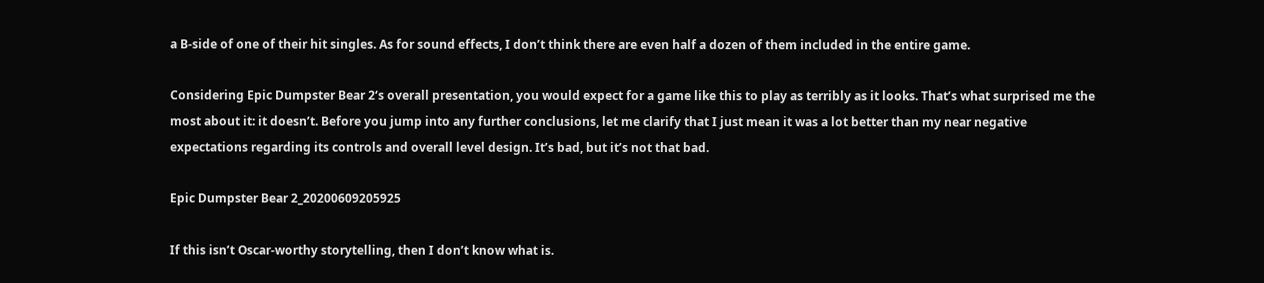a B-side of one of their hit singles. As for sound effects, I don’t think there are even half a dozen of them included in the entire game.

Considering Epic Dumpster Bear 2‘s overall presentation, you would expect for a game like this to play as terribly as it looks. That’s what surprised me the most about it: it doesn’t. Before you jump into any further conclusions, let me clarify that I just mean it was a lot better than my near negative expectations regarding its controls and overall level design. It’s bad, but it’s not that bad.

Epic Dumpster Bear 2_20200609205925

If this isn’t Oscar-worthy storytelling, then I don’t know what is.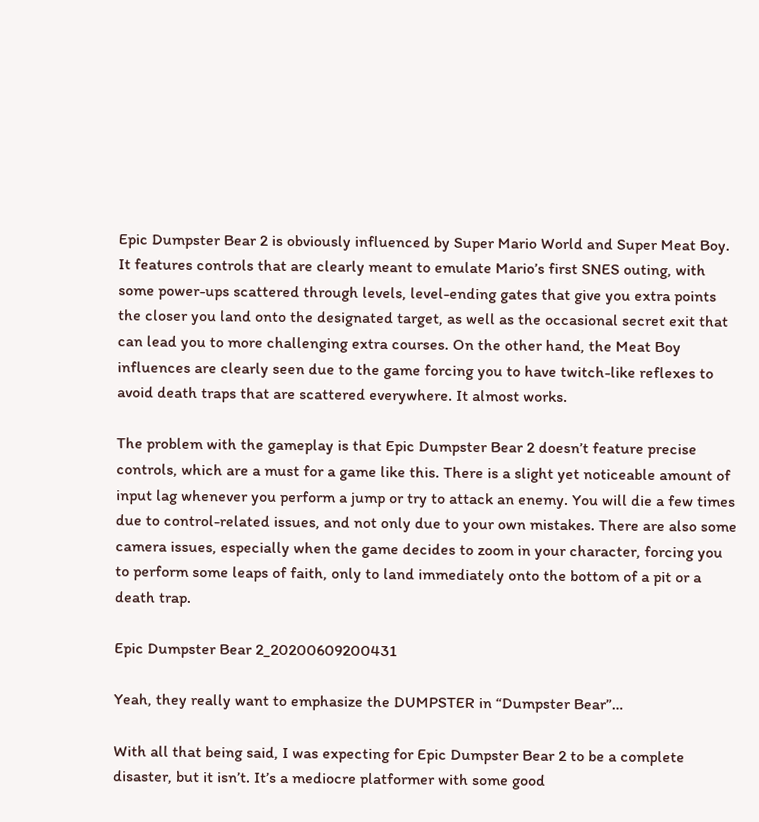Epic Dumpster Bear 2 is obviously influenced by Super Mario World and Super Meat Boy. It features controls that are clearly meant to emulate Mario’s first SNES outing, with some power-ups scattered through levels, level-ending gates that give you extra points the closer you land onto the designated target, as well as the occasional secret exit that can lead you to more challenging extra courses. On the other hand, the Meat Boy influences are clearly seen due to the game forcing you to have twitch-like reflexes to avoid death traps that are scattered everywhere. It almost works.

The problem with the gameplay is that Epic Dumpster Bear 2 doesn’t feature precise controls, which are a must for a game like this. There is a slight yet noticeable amount of input lag whenever you perform a jump or try to attack an enemy. You will die a few times due to control-related issues, and not only due to your own mistakes. There are also some camera issues, especially when the game decides to zoom in your character, forcing you to perform some leaps of faith, only to land immediately onto the bottom of a pit or a death trap.

Epic Dumpster Bear 2_20200609200431

Yeah, they really want to emphasize the DUMPSTER in “Dumpster Bear”…

With all that being said, I was expecting for Epic Dumpster Bear 2 to be a complete disaster, but it isn’t. It’s a mediocre platformer with some good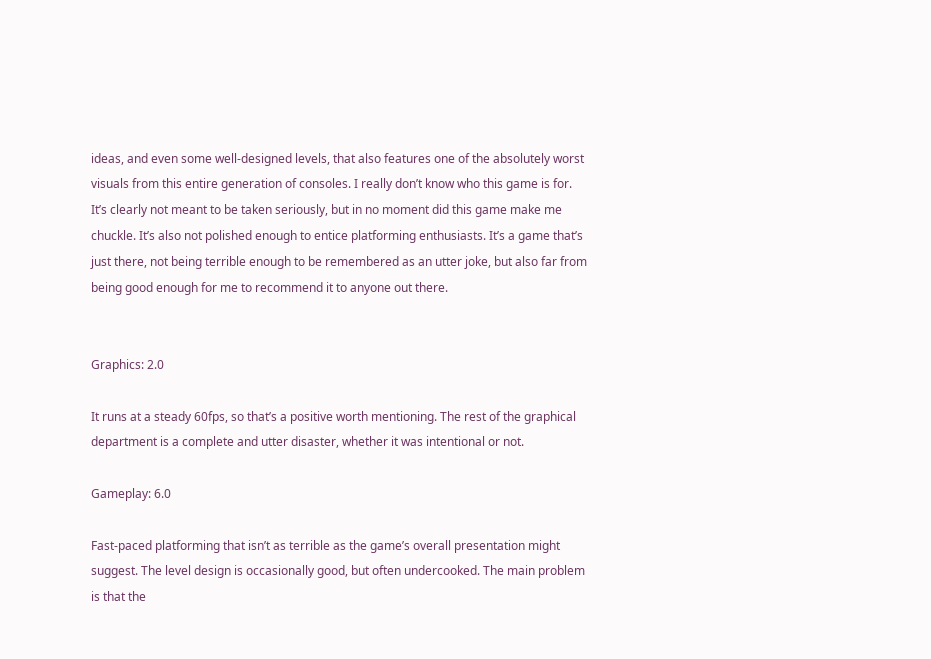ideas, and even some well-designed levels, that also features one of the absolutely worst visuals from this entire generation of consoles. I really don’t know who this game is for. It’s clearly not meant to be taken seriously, but in no moment did this game make me chuckle. It’s also not polished enough to entice platforming enthusiasts. It’s a game that’s just there, not being terrible enough to be remembered as an utter joke, but also far from being good enough for me to recommend it to anyone out there.


Graphics: 2.0

It runs at a steady 60fps, so that’s a positive worth mentioning. The rest of the graphical department is a complete and utter disaster, whether it was intentional or not.

Gameplay: 6.0

Fast-paced platforming that isn’t as terrible as the game’s overall presentation might suggest. The level design is occasionally good, but often undercooked. The main problem is that the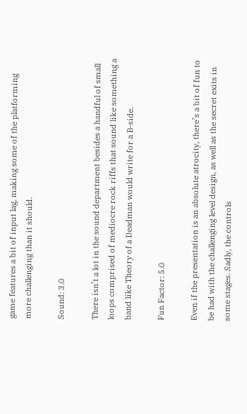game features a bit of input lag, making some of the platforming more challenging than it should.

Sound: 3.0

There isn’t a lot in the sound department besides a handful of small loops comprised of mediocre rock riffs that sound like something a band like Theory of a Deadman would write for a B-side.

Fun Factor: 5.0

Even if the presentation is an absolute atrocity, there’s a bit of fun to be had with the challenging level design, as well as the secret exits in some stages. Sadly, the controls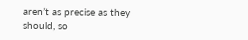aren’t as precise as they should, so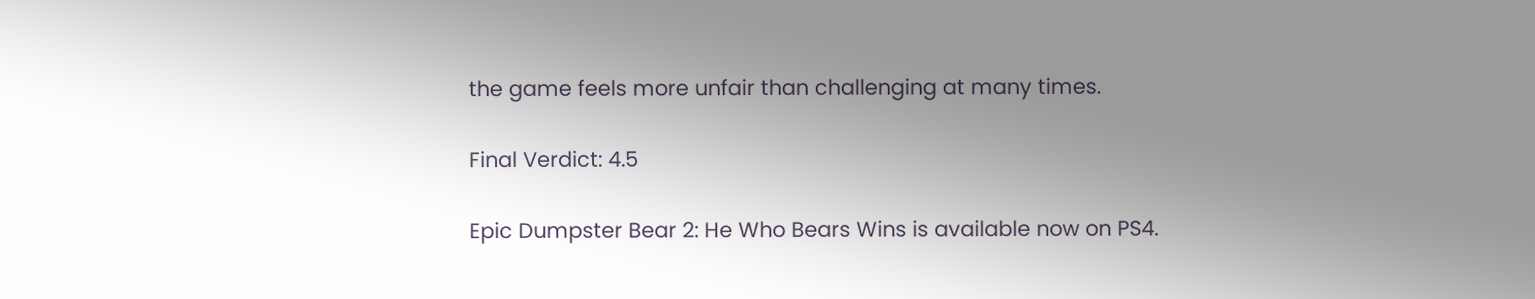the game feels more unfair than challenging at many times.

Final Verdict: 4.5

Epic Dumpster Bear 2: He Who Bears Wins is available now on PS4.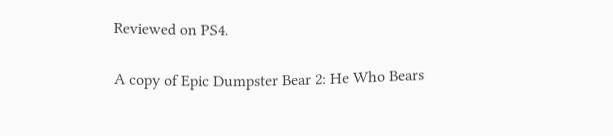Reviewed on PS4.

A copy of Epic Dumpster Bear 2: He Who Bears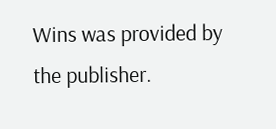Wins was provided by the publisher.